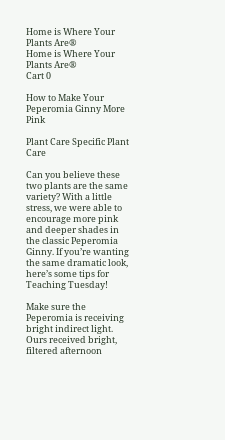Home is Where Your Plants Are®
Home is Where Your Plants Are®
Cart 0

How to Make Your Peperomia Ginny More Pink

Plant Care Specific Plant Care

Can you believe these two plants are the same variety? With a little stress, we were able to encourage more pink and deeper shades in the classic Peperomia Ginny. If you’re wanting the same dramatic look, here’s some tips for Teaching Tuesday!

Make sure the Peperomia is receiving bright indirect light. Ours received bright, filtered afternoon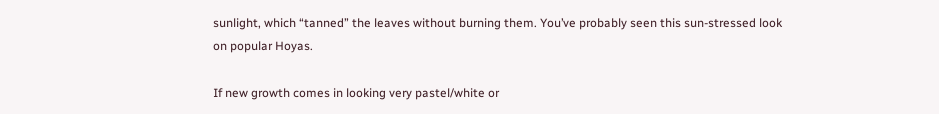sunlight, which “tanned” the leaves without burning them. You’ve probably seen this sun-stressed look on popular Hoyas.

If new growth comes in looking very pastel/white or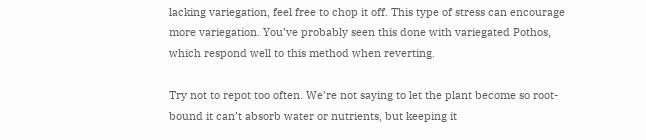lacking variegation, feel free to chop it off. This type of stress can encourage more variegation. You’ve probably seen this done with variegated Pothos, which respond well to this method when reverting.

Try not to repot too often. We’re not saying to let the plant become so root-bound it can’t absorb water or nutrients, but keeping it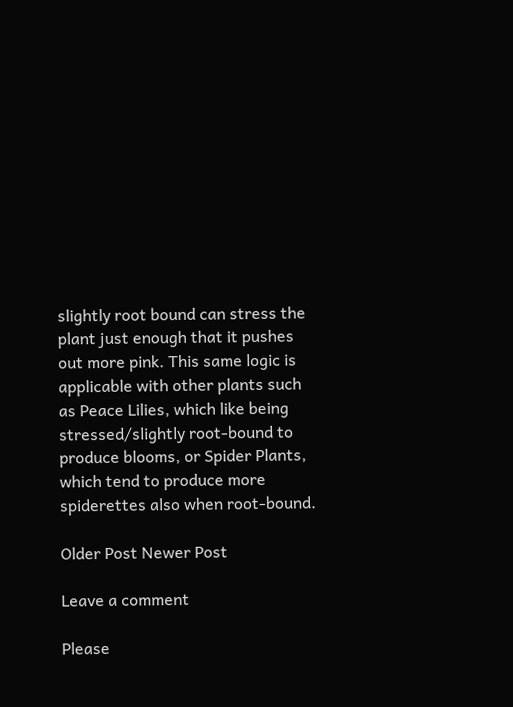slightly root bound can stress the plant just enough that it pushes out more pink. This same logic is applicable with other plants such as Peace Lilies, which like being stressed/slightly root-bound to produce blooms, or Spider Plants, which tend to produce more spiderettes also when root-bound.

Older Post Newer Post

Leave a comment

Please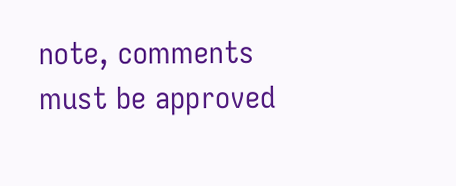note, comments must be approved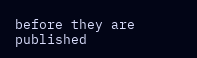before they are published